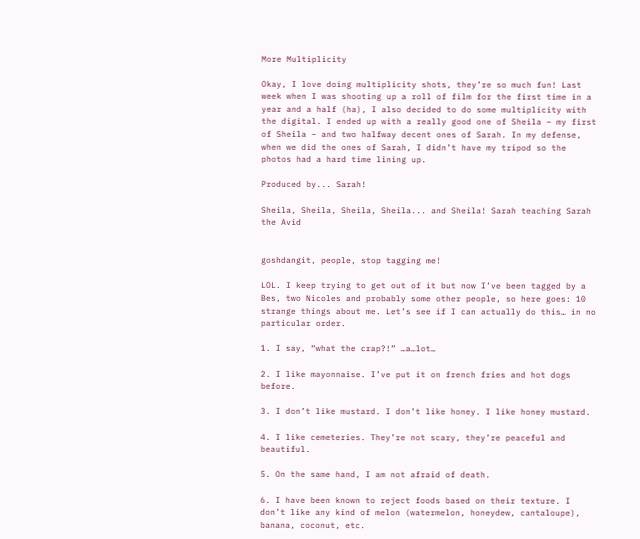More Multiplicity

Okay, I love doing multiplicity shots, they’re so much fun! Last week when I was shooting up a roll of film for the first time in a year and a half (ha), I also decided to do some multiplicity with the digital. I ended up with a really good one of Sheila – my first of Sheila – and two halfway decent ones of Sarah. In my defense, when we did the ones of Sarah, I didn’t have my tripod so the photos had a hard time lining up.

Produced by... Sarah!

Sheila, Sheila, Sheila, Sheila... and Sheila! Sarah teaching Sarah the Avid


goshdangit, people, stop tagging me!

LOL. I keep trying to get out of it but now I’ve been tagged by a Bes, two Nicoles and probably some other people, so here goes: 10 strange things about me. Let’s see if I can actually do this… in no particular order.

1. I say, “what the crap?!” …a…lot…

2. I like mayonnaise. I’ve put it on french fries and hot dogs before.

3. I don’t like mustard. I don’t like honey. I like honey mustard.

4. I like cemeteries. They’re not scary, they’re peaceful and beautiful.

5. On the same hand, I am not afraid of death.

6. I have been known to reject foods based on their texture. I don’t like any kind of melon (watermelon, honeydew, cantaloupe), banana, coconut, etc.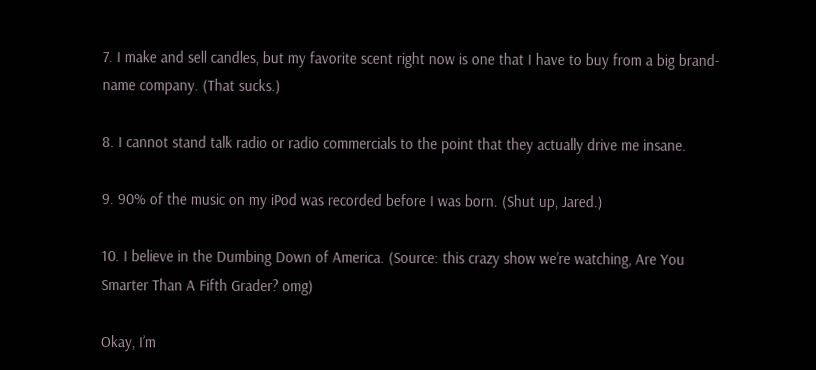7. I make and sell candles, but my favorite scent right now is one that I have to buy from a big brand-name company. (That sucks.)

8. I cannot stand talk radio or radio commercials to the point that they actually drive me insane.

9. 90% of the music on my iPod was recorded before I was born. (Shut up, Jared.)

10. I believe in the Dumbing Down of America. (Source: this crazy show we’re watching, Are You Smarter Than A Fifth Grader? omg)

Okay, I’m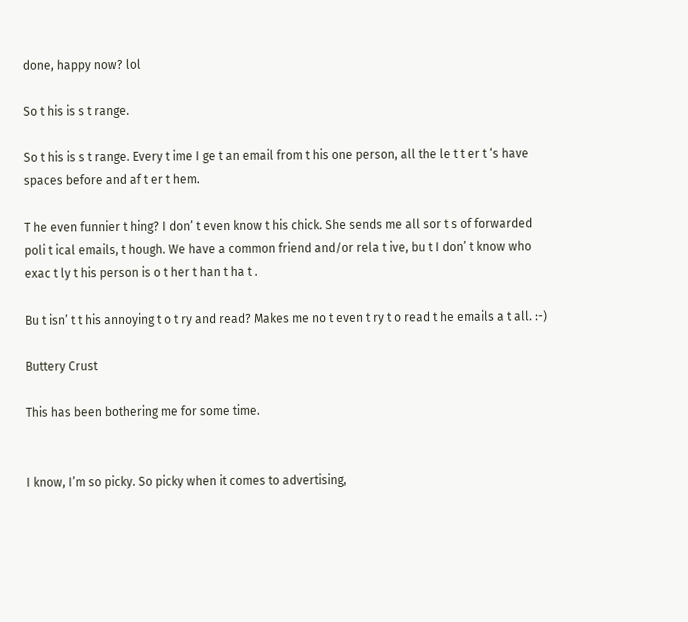done, happy now? lol

So t his is s t range.

So t his is s t range. Every t ime I ge t an email from t his one person, all the le t t er t ‘s have spaces before and af t er t hem.

T he even funnier t hing? I don’ t even know t his chick. She sends me all sor t s of forwarded poli t ical emails, t hough. We have a common friend and/or rela t ive, bu t I don’ t know who exac t ly t his person is o t her t han t ha t .

Bu t isn’ t t his annoying t o t ry and read? Makes me no t even t ry t o read t he emails a t all. :-)

Buttery Crust

This has been bothering me for some time.


I know, I’m so picky. So picky when it comes to advertising,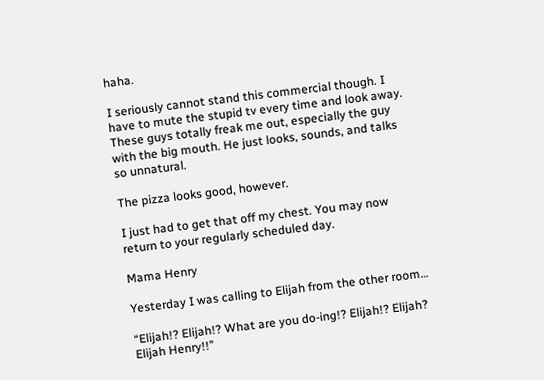haha.

I seriously cannot stand this commercial though. I have to mute the stupid tv every time and look away. These guys totally freak me out, especially the guy with the big mouth. He just looks, sounds, and talks so unnatural.

The pizza looks good, however.

I just had to get that off my chest. You may now return to your regularly scheduled day.

Mama Henry

Yesterday I was calling to Elijah from the other room…

“Elijah!? Elijah!? What are you do-ing!? Elijah!? Elijah? Elijah Henry!!”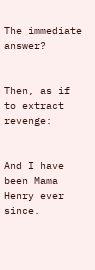The immediate answer?


Then, as if to extract revenge:


And I have been Mama Henry ever since.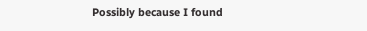Possibly because I found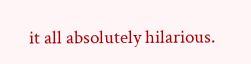it all absolutely hilarious.